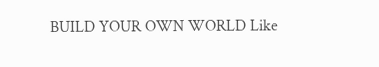BUILD YOUR OWN WORLD Like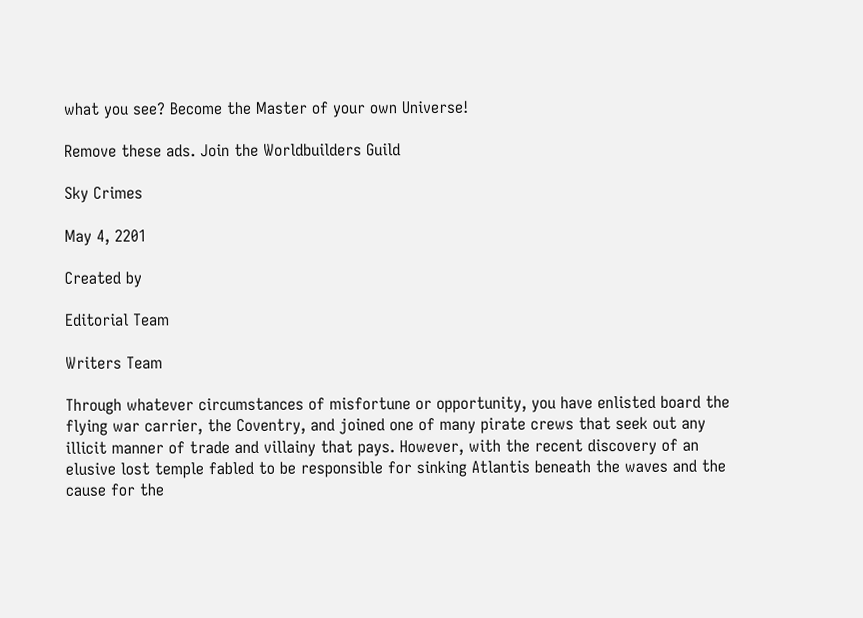what you see? Become the Master of your own Universe!

Remove these ads. Join the Worldbuilders Guild

Sky Crimes

May 4, 2201

Created by

Editorial Team

Writers Team

Through whatever circumstances of misfortune or opportunity, you have enlisted board the flying war carrier, the Coventry, and joined one of many pirate crews that seek out any illicit manner of trade and villainy that pays. However, with the recent discovery of an elusive lost temple fabled to be responsible for sinking Atlantis beneath the waves and the cause for the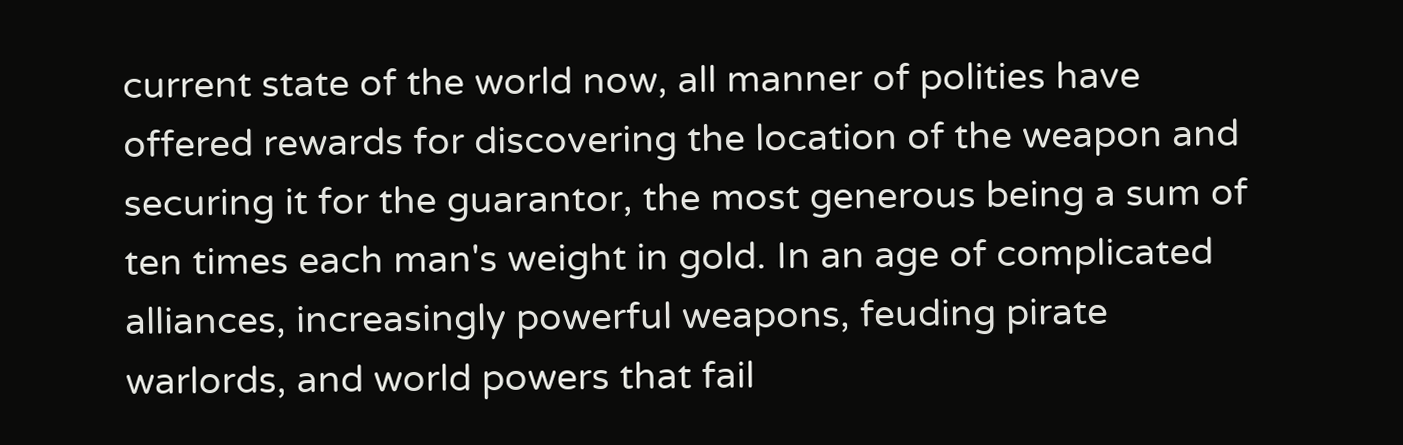current state of the world now, all manner of polities have offered rewards for discovering the location of the weapon and securing it for the guarantor, the most generous being a sum of ten times each man's weight in gold. In an age of complicated alliances, increasingly powerful weapons, feuding pirate warlords, and world powers that fail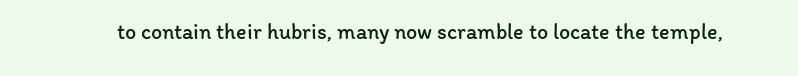to contain their hubris, many now scramble to locate the temple,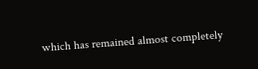which has remained almost completely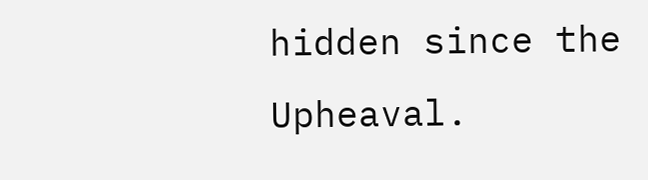hidden since the Upheaval.